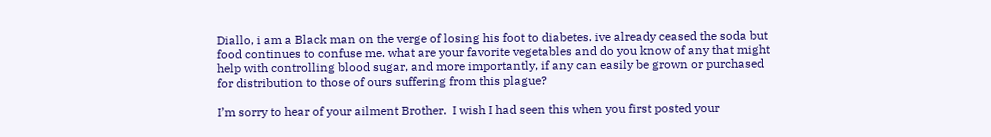Diallo, i am a Black man on the verge of losing his foot to diabetes. ive already ceased the soda but food continues to confuse me. what are your favorite vegetables and do you know of any that might help with controlling blood sugar, and more importantly, if any can easily be grown or purchased for distribution to those of ours suffering from this plague?

I’m sorry to hear of your ailment Brother.  I wish I had seen this when you first posted your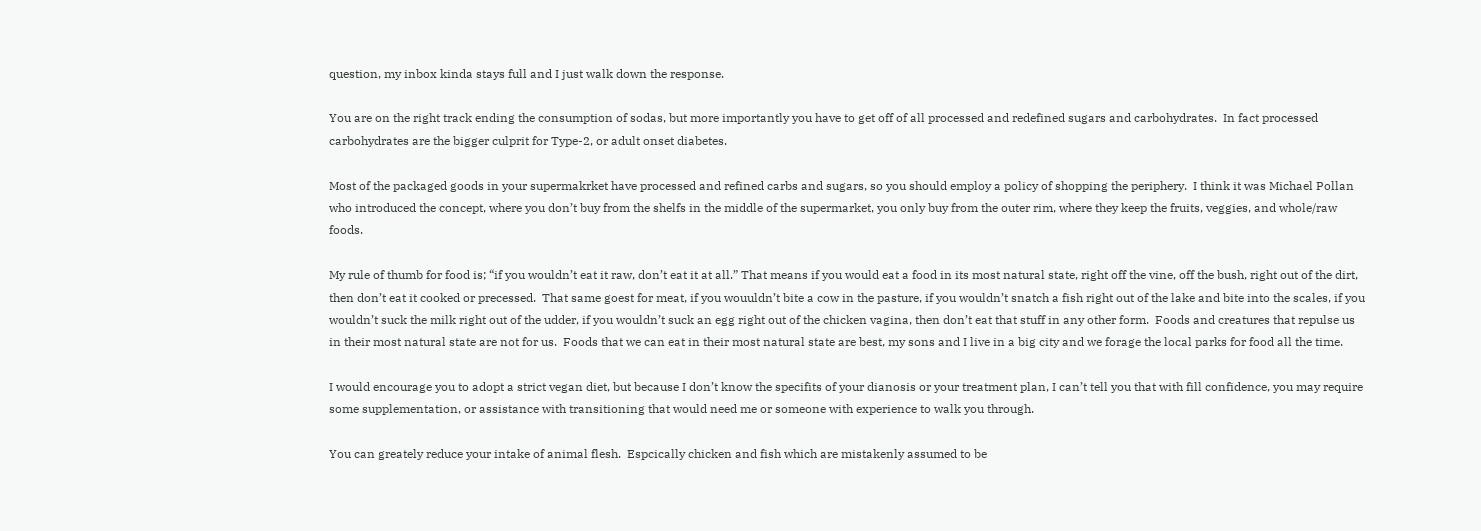question, my inbox kinda stays full and I just walk down the response.

You are on the right track ending the consumption of sodas, but more importantly you have to get off of all processed and redefined sugars and carbohydrates.  In fact processed carbohydrates are the bigger culprit for Type-2, or adult onset diabetes.

Most of the packaged goods in your supermakrket have processed and refined carbs and sugars, so you should employ a policy of shopping the periphery.  I think it was Michael Pollan who introduced the concept, where you don’t buy from the shelfs in the middle of the supermarket, you only buy from the outer rim, where they keep the fruits, veggies, and whole/raw foods.

My rule of thumb for food is; “if you wouldn’t eat it raw, don’t eat it at all.” That means if you would eat a food in its most natural state, right off the vine, off the bush, right out of the dirt, then don’t eat it cooked or precessed.  That same goest for meat, if you wouuldn’t bite a cow in the pasture, if you wouldn’t snatch a fish right out of the lake and bite into the scales, if you wouldn’t suck the milk right out of the udder, if you wouldn’t suck an egg right out of the chicken vagina, then don’t eat that stuff in any other form.  Foods and creatures that repulse us in their most natural state are not for us.  Foods that we can eat in their most natural state are best, my sons and I live in a big city and we forage the local parks for food all the time.

I would encourage you to adopt a strict vegan diet, but because I don’t know the specifits of your dianosis or your treatment plan, I can’t tell you that with fill confidence, you may require some supplementation, or assistance with transitioning that would need me or someone with experience to walk you through.

You can greately reduce your intake of animal flesh.  Espcically chicken and fish which are mistakenly assumed to be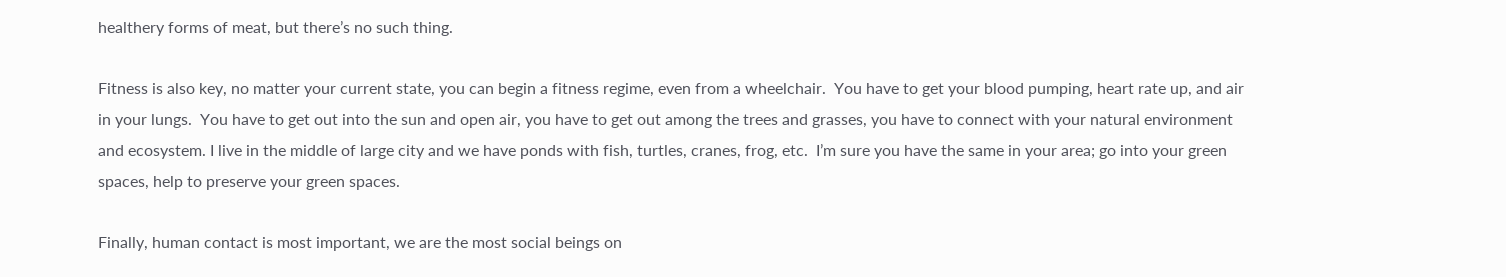healthery forms of meat, but there’s no such thing.

Fitness is also key, no matter your current state, you can begin a fitness regime, even from a wheelchair.  You have to get your blood pumping, heart rate up, and air in your lungs.  You have to get out into the sun and open air, you have to get out among the trees and grasses, you have to connect with your natural environment and ecosystem. I live in the middle of large city and we have ponds with fish, turtles, cranes, frog, etc.  I’m sure you have the same in your area; go into your green spaces, help to preserve your green spaces.

Finally, human contact is most important, we are the most social beings on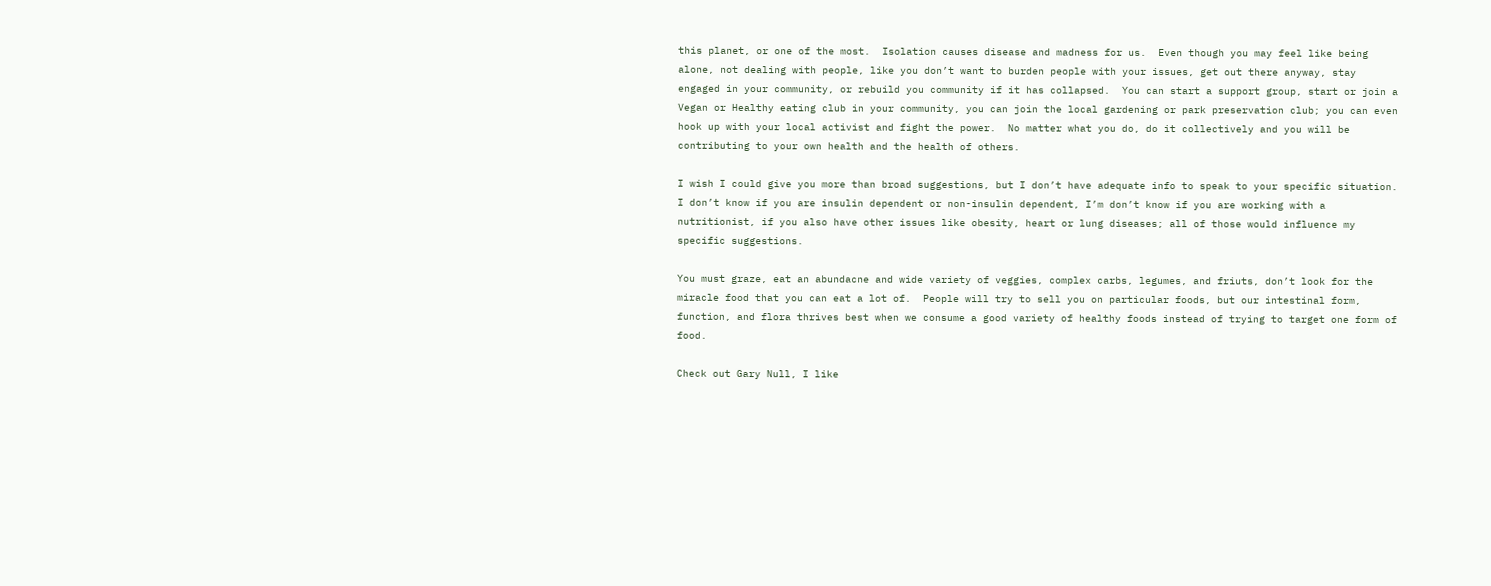this planet, or one of the most.  Isolation causes disease and madness for us.  Even though you may feel like being alone, not dealing with people, like you don’t want to burden people with your issues, get out there anyway, stay engaged in your community, or rebuild you community if it has collapsed.  You can start a support group, start or join a Vegan or Healthy eating club in your community, you can join the local gardening or park preservation club; you can even hook up with your local activist and fight the power.  No matter what you do, do it collectively and you will be contributing to your own health and the health of others.

I wish I could give you more than broad suggestions, but I don’t have adequate info to speak to your specific situation.  I don’t know if you are insulin dependent or non-insulin dependent, I’m don’t know if you are working with a nutritionist, if you also have other issues like obesity, heart or lung diseases; all of those would influence my specific suggestions.

You must graze, eat an abundacne and wide variety of veggies, complex carbs, legumes, and friuts, don’t look for the miracle food that you can eat a lot of.  People will try to sell you on particular foods, but our intestinal form, function, and flora thrives best when we consume a good variety of healthy foods instead of trying to target one form of food.

Check out Gary Null, I like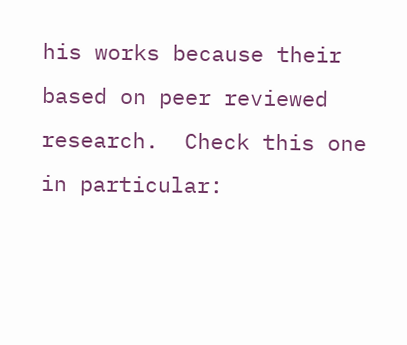his works because their based on peer reviewed research.  Check this one in particular: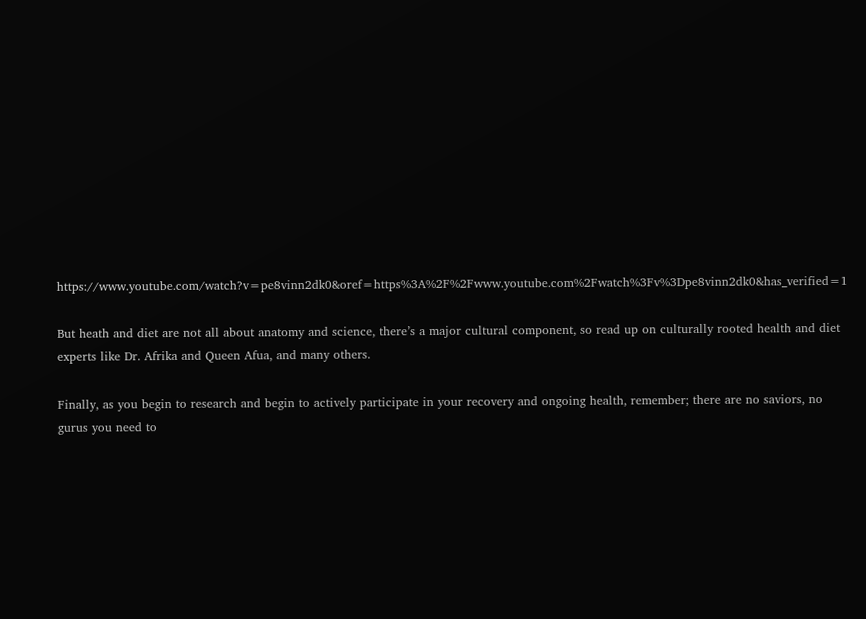https://www.youtube.com/watch?v=pe8vinn2dk0&oref=https%3A%2F%2Fwww.youtube.com%2Fwatch%3Fv%3Dpe8vinn2dk0&has_verified=1

But heath and diet are not all about anatomy and science, there’s a major cultural component, so read up on culturally rooted health and diet experts like Dr. Afrika and Queen Afua, and many others.

Finally, as you begin to research and begin to actively participate in your recovery and ongoing health, remember; there are no saviors, no gurus you need to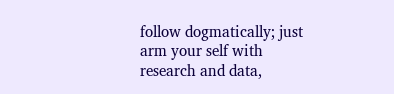follow dogmatically; just arm your self with research and data,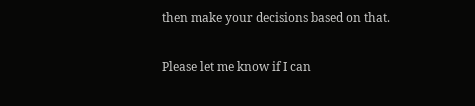then make your decisions based on that.

Please let me know if I can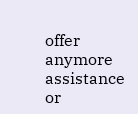offer anymore assistance or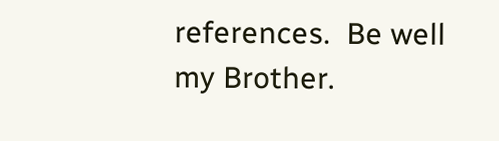references.  Be well my Brother.